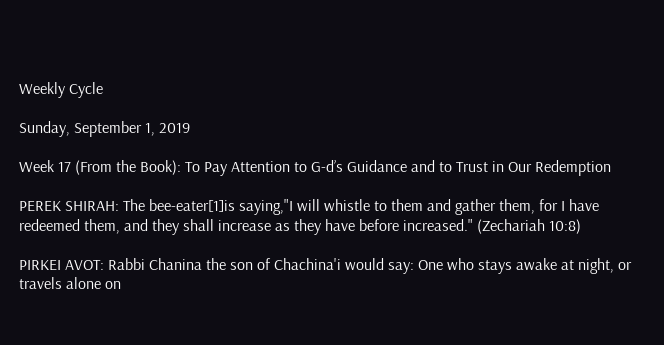Weekly Cycle

Sunday, September 1, 2019

Week 17 (From the Book): To Pay Attention to G-d’s Guidance and to Trust in Our Redemption

PEREK SHIRAH: The bee-eater[1]is saying,"I will whistle to them and gather them, for I have redeemed them, and they shall increase as they have before increased." (Zechariah 10:8)

PIRKEI AVOT: Rabbi Chanina the son of Chachina'i would say: One who stays awake at night, or travels alone on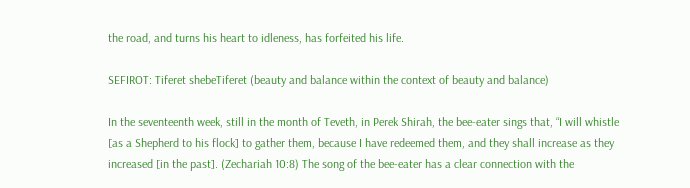the road, and turns his heart to idleness, has forfeited his life.

SEFIROT: Tiferet shebeTiferet (beauty and balance within the context of beauty and balance)

In the seventeenth week, still in the month of Teveth, in Perek Shirah, the bee-eater sings that, “I will whistle [as a Shepherd to his flock] to gather them, because I have redeemed them, and they shall increase as they increased [in the past]. (Zechariah 10:8) The song of the bee-eater has a clear connection with the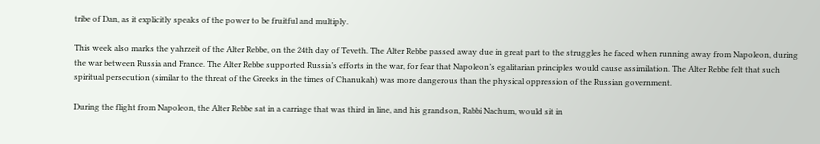tribe of Dan, as it explicitly speaks of the power to be fruitful and multiply.

This week also marks the yahrzeit of the Alter Rebbe, on the 24th day of Teveth. The Alter Rebbe passed away due in great part to the struggles he faced when running away from Napoleon, during the war between Russia and France. The Alter Rebbe supported Russia’s efforts in the war, for fear that Napoleon’s egalitarian principles would cause assimilation. The Alter Rebbe felt that such spiritual persecution (similar to the threat of the Greeks in the times of Chanukah) was more dangerous than the physical oppression of the Russian government.

During the flight from Napoleon, the Alter Rebbe sat in a carriage that was third in line, and his grandson, Rabbi Nachum, would sit in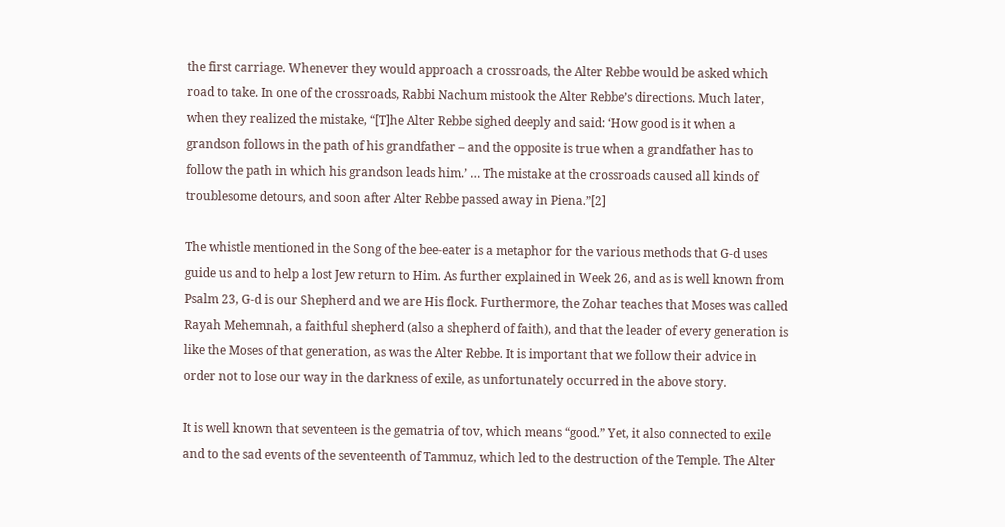the first carriage. Whenever they would approach a crossroads, the Alter Rebbe would be asked which road to take. In one of the crossroads, Rabbi Nachum mistook the Alter Rebbe’s directions. Much later, when they realized the mistake, “[T]he Alter Rebbe sighed deeply and said: ‘How good is it when a grandson follows in the path of his grandfather – and the opposite is true when a grandfather has to follow the path in which his grandson leads him.’ … The mistake at the crossroads caused all kinds of troublesome detours, and soon after Alter Rebbe passed away in Piena.”[2]

The whistle mentioned in the Song of the bee-eater is a metaphor for the various methods that G-d uses guide us and to help a lost Jew return to Him. As further explained in Week 26, and as is well known from Psalm 23, G-d is our Shepherd and we are His flock. Furthermore, the Zohar teaches that Moses was called Rayah Mehemnah, a faithful shepherd (also a shepherd of faith), and that the leader of every generation is like the Moses of that generation, as was the Alter Rebbe. It is important that we follow their advice in order not to lose our way in the darkness of exile, as unfortunately occurred in the above story.

It is well known that seventeen is the gematria of tov, which means “good.” Yet, it also connected to exile and to the sad events of the seventeenth of Tammuz, which led to the destruction of the Temple. The Alter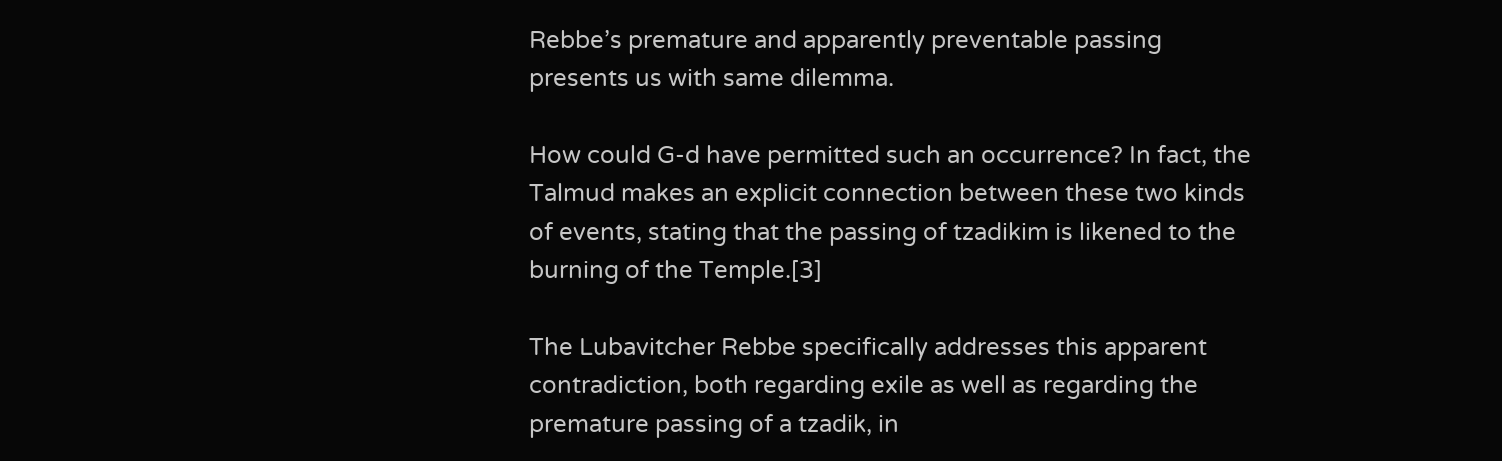Rebbe’s premature and apparently preventable passing presents us with same dilemma.

How could G-d have permitted such an occurrence? In fact, the Talmud makes an explicit connection between these two kinds of events, stating that the passing of tzadikim is likened to the burning of the Temple.[3]

The Lubavitcher Rebbe specifically addresses this apparent contradiction, both regarding exile as well as regarding the premature passing of a tzadik, in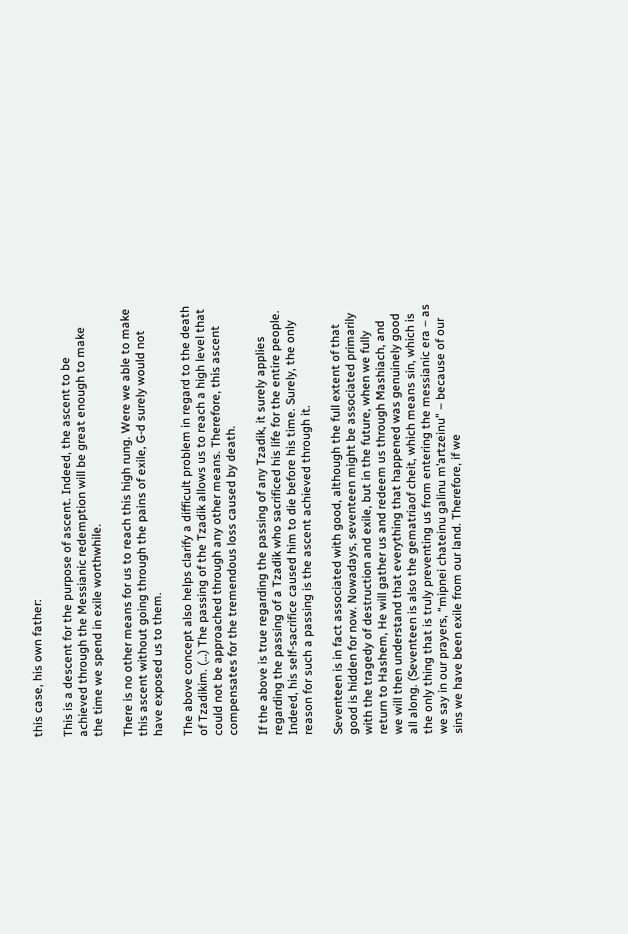this case, his own father:

This is a descent for the purpose of ascent. Indeed, the ascent to be achieved through the Messianic redemption will be great enough to make the time we spend in exile worthwhile.

There is no other means for us to reach this high rung. Were we able to make this ascent without going through the pains of exile, G-d surely would not have exposed us to them.

The above concept also helps clarify a difficult problem in regard to the death of Tzadikim. (…) The passing of the Tzadik allows us to reach a high level that could not be approached through any other means. Therefore, this ascent compensates for the tremendous loss caused by death.

If the above is true regarding the passing of any Tzadik, it surely applies regarding the passing of a Tzadik who sacrificed his life for the entire people. Indeed, his self-sacrifice caused him to die before his time. Surely, the only reason for such a passing is the ascent achieved through it.

Seventeen is in fact associated with good, although the full extent of that good is hidden for now. Nowadays, seventeen might be associated primarily with the tragedy of destruction and exile, but in the future, when we fully return to Hashem, He will gather us and redeem us through Mashiach, and we will then understand that everything that happened was genuinely good all along. (Seventeen is also the gematriaof cheit, which means sin, which is the only thing that is truly preventing us from entering the messianic era – as we say in our prayers, “mipnei chateinu galinu m’artzeinu” – because of our sins we have been exile from our land. Therefore, if we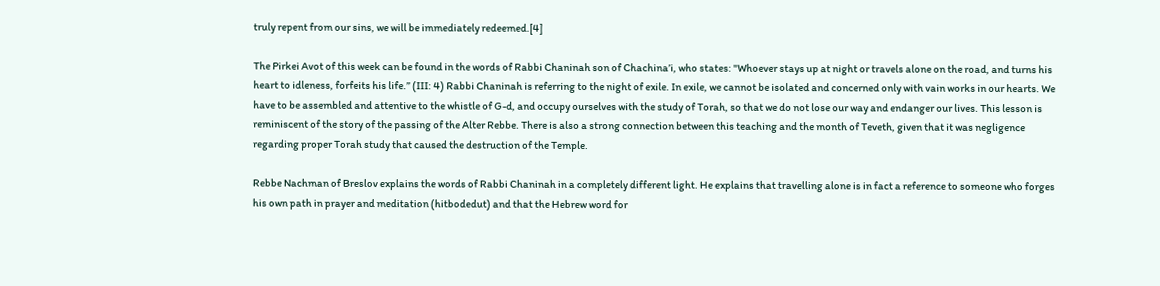truly repent from our sins, we will be immediately redeemed.[4]

The Pirkei Avot of this week can be found in the words of Rabbi Chaninah son of Chachina’i, who states: "Whoever stays up at night or travels alone on the road, and turns his heart to idleness, forfeits his life.” (III: 4) Rabbi Chaninah is referring to the night of exile. In exile, we cannot be isolated and concerned only with vain works in our hearts. We have to be assembled and attentive to the whistle of G-d, and occupy ourselves with the study of Torah, so that we do not lose our way and endanger our lives. This lesson is reminiscent of the story of the passing of the Alter Rebbe. There is also a strong connection between this teaching and the month of Teveth, given that it was negligence regarding proper Torah study that caused the destruction of the Temple.

Rebbe Nachman of Breslov explains the words of Rabbi Chaninah in a completely different light. He explains that travelling alone is in fact a reference to someone who forges his own path in prayer and meditation (hitbodedut) and that the Hebrew word for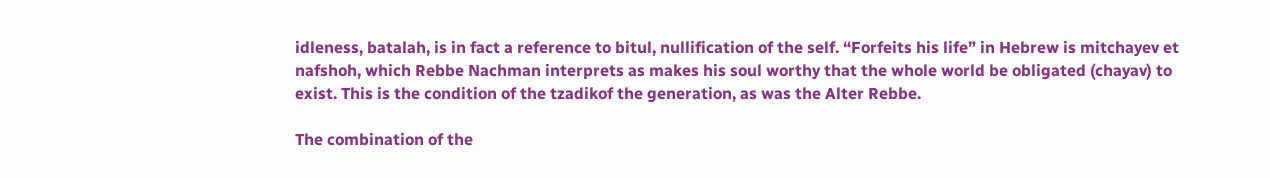idleness, batalah, is in fact a reference to bitul, nullification of the self. “Forfeits his life” in Hebrew is mitchayev et nafshoh, which Rebbe Nachman interprets as makes his soul worthy that the whole world be obligated (chayav) to exist. This is the condition of the tzadikof the generation, as was the Alter Rebbe.

The combination of the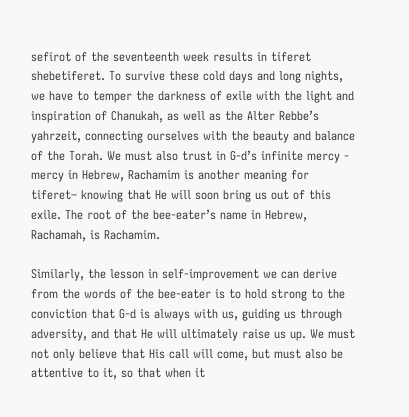sefirot of the seventeenth week results in tiferet shebetiferet. To survive these cold days and long nights, we have to temper the darkness of exile with the light and inspiration of Chanukah, as well as the Alter Rebbe’s yahrzeit, connecting ourselves with the beauty and balance of the Torah. We must also trust in G-d’s infinite mercy - mercy in Hebrew, Rachamim is another meaning for tiferet– knowing that He will soon bring us out of this exile. The root of the bee-eater’s name in Hebrew, Rachamah, is Rachamim.

Similarly, the lesson in self-improvement we can derive from the words of the bee-eater is to hold strong to the conviction that G-d is always with us, guiding us through adversity, and that He will ultimately raise us up. We must not only believe that His call will come, but must also be attentive to it, so that when it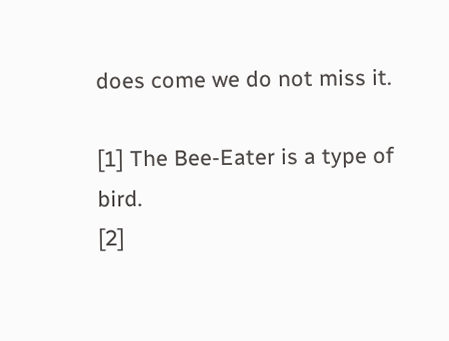does come we do not miss it.

[1] The Bee-Eater is a type of bird.
[2]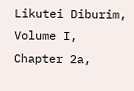Likutei Diburim, Volume I, Chapter 2a,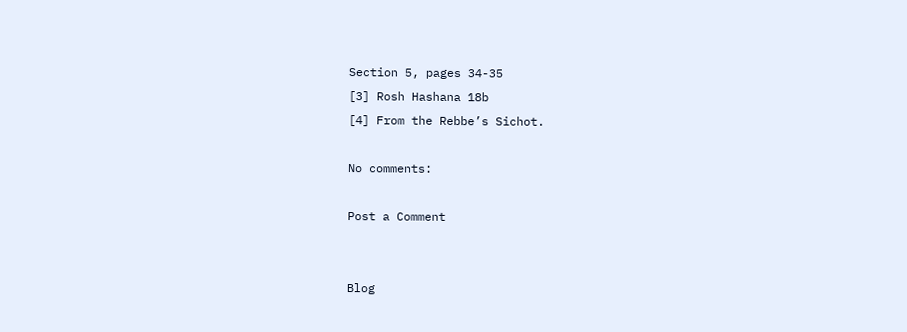Section 5, pages 34-35
[3] Rosh Hashana 18b
[4] From the Rebbe’s Sichot.

No comments:

Post a Comment


Blog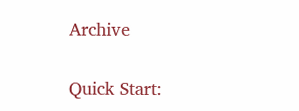Archive


Quick Start: